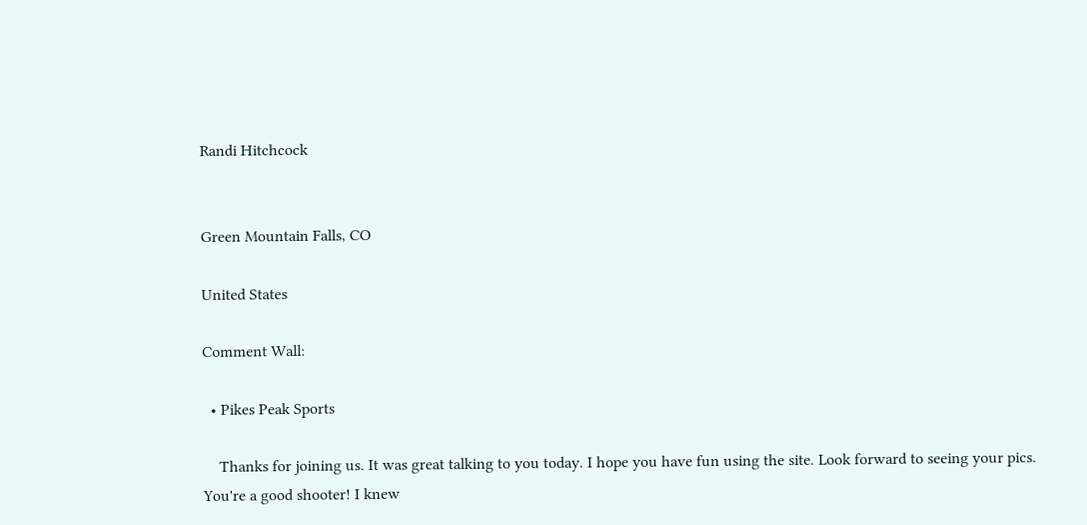Randi Hitchcock


Green Mountain Falls, CO

United States

Comment Wall:

  • Pikes Peak Sports

    Thanks for joining us. It was great talking to you today. I hope you have fun using the site. Look forward to seeing your pics. You're a good shooter! I knew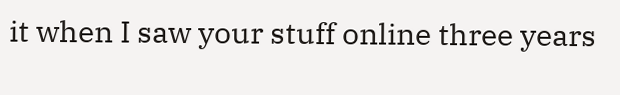it when I saw your stuff online three years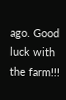ago. Good luck with the farm!!!